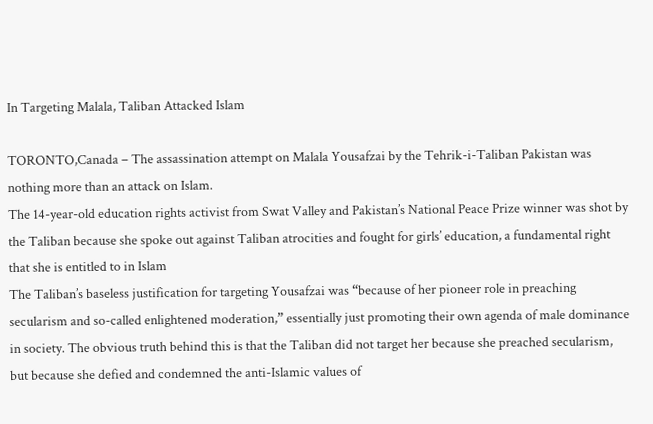In Targeting Malala, Taliban Attacked Islam

TORONTO,Canada – The assassination attempt on Malala Yousafzai by the Tehrik-i-Taliban Pakistan was nothing more than an attack on Islam.
The 14-year-old education rights activist from Swat Valley and Pakistan’s National Peace Prize winner was shot by the Taliban because she spoke out against Taliban atrocities and fought for girls’ education, a fundamental right that she is entitled to in Islam
The Taliban’s baseless justification for targeting Yousafzai was “because of her pioneer role in preaching secularism and so-called enlightened moderation,” essentially just promoting their own agenda of male dominance in society. The obvious truth behind this is that the Taliban did not target her because she preached secularism, but because she defied and condemned the anti-Islamic values of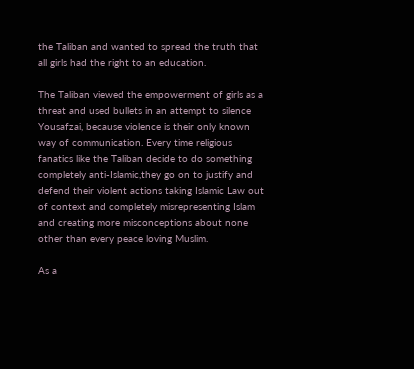the Taliban and wanted to spread the truth that all girls had the right to an education.

The Taliban viewed the empowerment of girls as a threat and used bullets in an attempt to silence Yousafzai, because violence is their only known way of communication. Every time religious fanatics like the Taliban decide to do something completely anti-Islamic,they go on to justify and defend their violent actions taking Islamic Law out
of context and completely misrepresenting Islam and creating more misconceptions about none other than every peace loving Muslim.

As a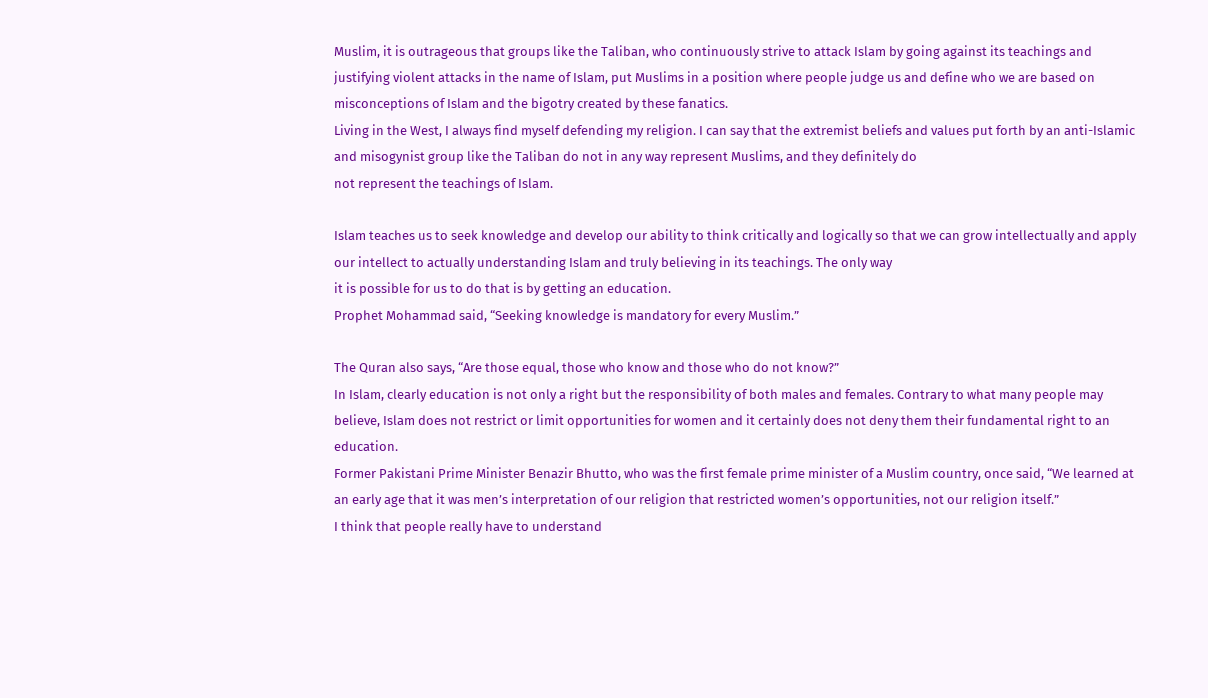Muslim, it is outrageous that groups like the Taliban, who continuously strive to attack Islam by going against its teachings and justifying violent attacks in the name of Islam, put Muslims in a position where people judge us and define who we are based on misconceptions of Islam and the bigotry created by these fanatics.
Living in the West, I always find myself defending my religion. I can say that the extremist beliefs and values put forth by an anti-Islamic and misogynist group like the Taliban do not in any way represent Muslims, and they definitely do
not represent the teachings of Islam.

Islam teaches us to seek knowledge and develop our ability to think critically and logically so that we can grow intellectually and apply our intellect to actually understanding Islam and truly believing in its teachings. The only way
it is possible for us to do that is by getting an education.
Prophet Mohammad said, “Seeking knowledge is mandatory for every Muslim.”

The Quran also says, “Are those equal, those who know and those who do not know?”
In Islam, clearly education is not only a right but the responsibility of both males and females. Contrary to what many people may believe, Islam does not restrict or limit opportunities for women and it certainly does not deny them their fundamental right to an education.
Former Pakistani Prime Minister Benazir Bhutto, who was the first female prime minister of a Muslim country, once said, “We learned at an early age that it was men’s interpretation of our religion that restricted women’s opportunities, not our religion itself.”
I think that people really have to understand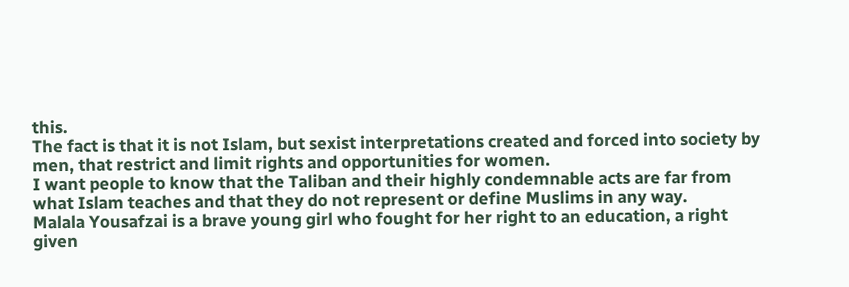this.
The fact is that it is not Islam, but sexist interpretations created and forced into society by men, that restrict and limit rights and opportunities for women.
I want people to know that the Taliban and their highly condemnable acts are far from what Islam teaches and that they do not represent or define Muslims in any way.
Malala Yousafzai is a brave young girl who fought for her right to an education, a right given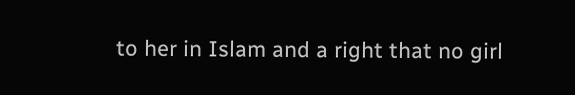to her in Islam and a right that no girl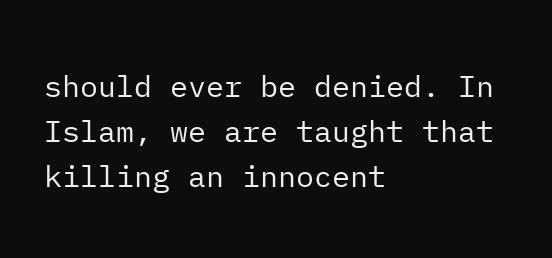should ever be denied. In Islam, we are taught that killing an innocent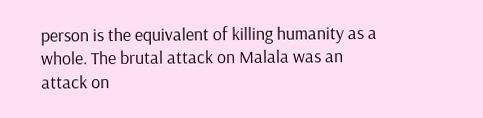person is the equivalent of killing humanity as a whole. The brutal attack on Malala was an attack on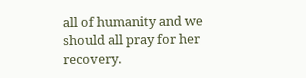all of humanity and we should all pray for her recovery.